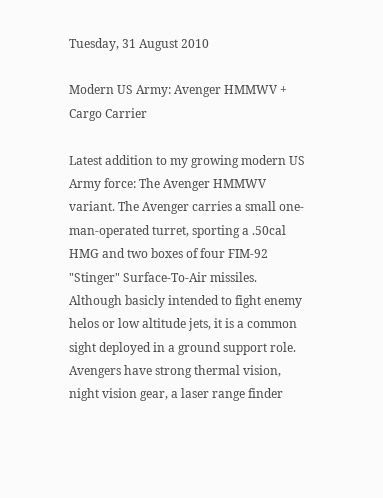Tuesday, 31 August 2010

Modern US Army: Avenger HMMWV + Cargo Carrier

Latest addition to my growing modern US Army force: The Avenger HMMWV variant. The Avenger carries a small one-man-operated turret, sporting a .50cal HMG and two boxes of four FIM-92 "Stinger" Surface-To-Air missiles. Although basicly intended to fight enemy helos or low altitude jets, it is a common sight deployed in a ground support role.
Avengers have strong thermal vision, night vision gear, a laser range finder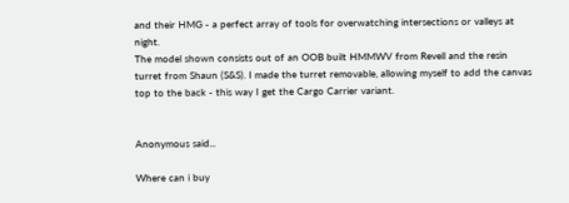and their HMG - a perfect array of tools for overwatching intersections or valleys at night.
The model shown consists out of an OOB built HMMWV from Revell and the resin turret from Shaun (S&S). I made the turret removable, allowing myself to add the canvas top to the back - this way I get the Cargo Carrier variant.


Anonymous said...

Where can i buy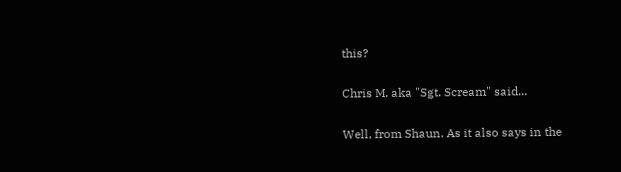this?

Chris M. aka "Sgt. Scream" said...

Well, from Shaun. As it also says in the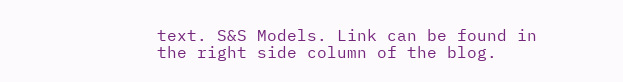text. S&S Models. Link can be found in the right side column of the blog.